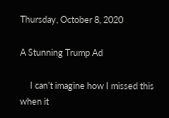Thursday, October 8, 2020

A Stunning Trump Ad

     I can’t imagine how I missed this when it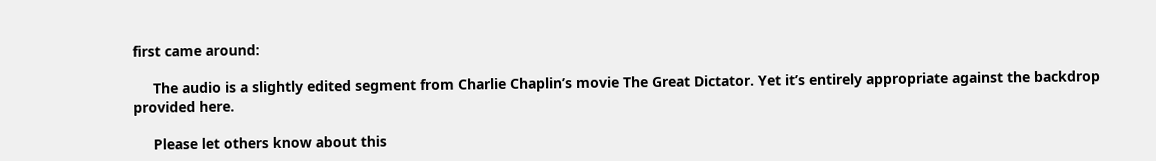first came around:

     The audio is a slightly edited segment from Charlie Chaplin’s movie The Great Dictator. Yet it’s entirely appropriate against the backdrop provided here.

     Please let others know about this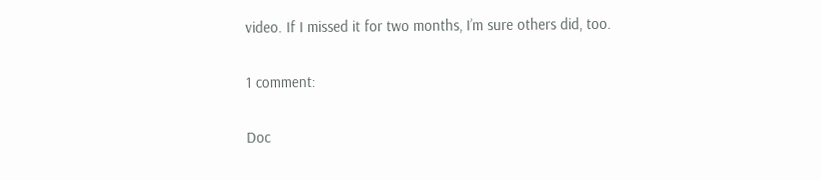video. If I missed it for two months, I’m sure others did, too.

1 comment:

Doc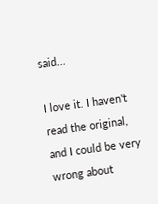said...

I love it. I haven't read the original, and I could be very wrong about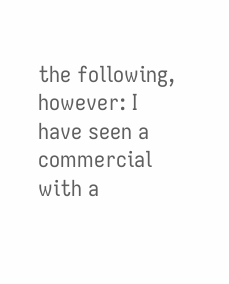the following, however: I have seen a commercial with a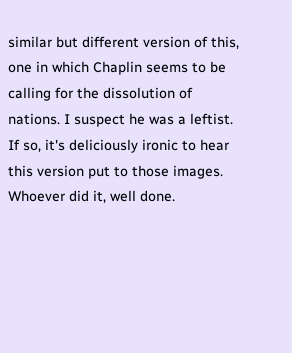similar but different version of this, one in which Chaplin seems to be calling for the dissolution of nations. I suspect he was a leftist. If so, it's deliciously ironic to hear this version put to those images. Whoever did it, well done.